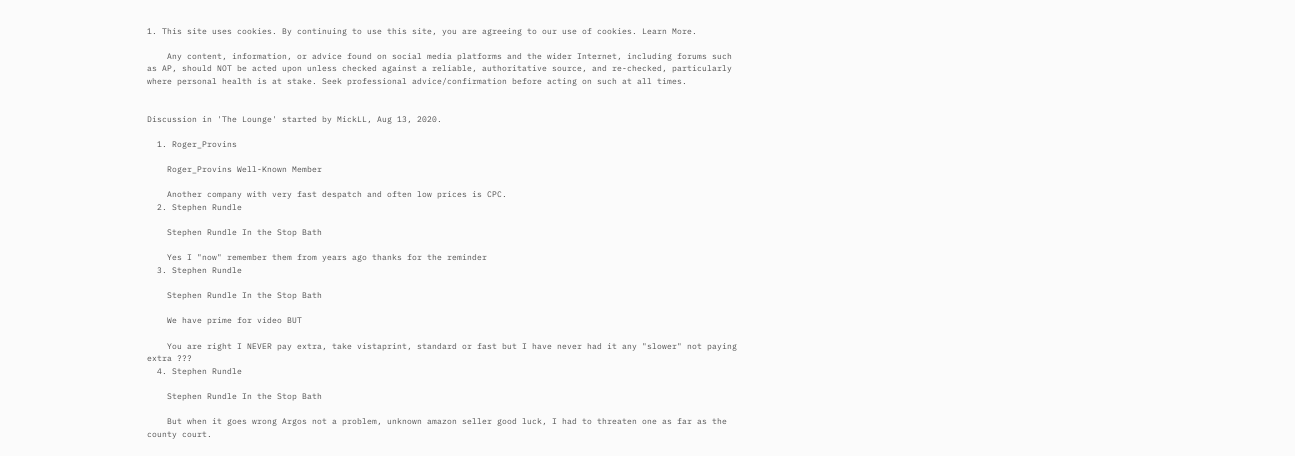1. This site uses cookies. By continuing to use this site, you are agreeing to our use of cookies. Learn More.

    Any content, information, or advice found on social media platforms and the wider Internet, including forums such as AP, should NOT be acted upon unless checked against a reliable, authoritative source, and re-checked, particularly where personal health is at stake. Seek professional advice/confirmation before acting on such at all times.


Discussion in 'The Lounge' started by MickLL, Aug 13, 2020.

  1. Roger_Provins

    Roger_Provins Well-Known Member

    Another company with very fast despatch and often low prices is CPC.
  2. Stephen Rundle

    Stephen Rundle In the Stop Bath

    Yes I "now" remember them from years ago thanks for the reminder
  3. Stephen Rundle

    Stephen Rundle In the Stop Bath

    We have prime for video BUT

    You are right I NEVER pay extra, take vistaprint, standard or fast but I have never had it any "slower" not paying extra ???
  4. Stephen Rundle

    Stephen Rundle In the Stop Bath

    But when it goes wrong Argos not a problem, unknown amazon seller good luck, I had to threaten one as far as the county court.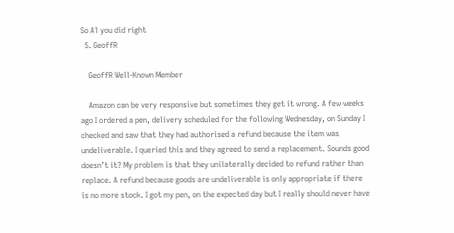So A1 you did right
  5. GeoffR

    GeoffR Well-Known Member

    Amazon can be very responsive but sometimes they get it wrong. A few weeks ago I ordered a pen, delivery scheduled for the following Wednesday, on Sunday I checked and saw that they had authorised a refund because the item was undeliverable. I queried this and they agreed to send a replacement. Sounds good doesn’t it? My problem is that they unilaterally decided to refund rather than replace. A refund because goods are undeliverable is only appropriate if there is no more stock. I got my pen, on the expected day but I really should never have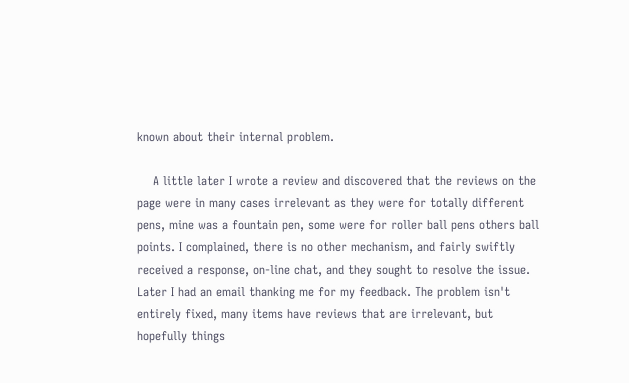known about their internal problem.

    A little later I wrote a review and discovered that the reviews on the page were in many cases irrelevant as they were for totally different pens, mine was a fountain pen, some were for roller ball pens others ball points. I complained, there is no other mechanism, and fairly swiftly received a response, on-line chat, and they sought to resolve the issue. Later I had an email thanking me for my feedback. The problem isn't entirely fixed, many items have reviews that are irrelevant, but hopefully things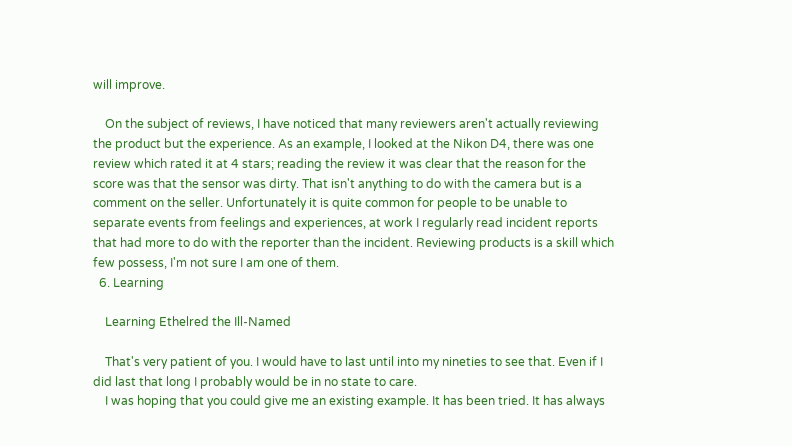will improve.

    On the subject of reviews, I have noticed that many reviewers aren't actually reviewing the product but the experience. As an example, I looked at the Nikon D4, there was one review which rated it at 4 stars; reading the review it was clear that the reason for the score was that the sensor was dirty. That isn't anything to do with the camera but is a comment on the seller. Unfortunately it is quite common for people to be unable to separate events from feelings and experiences, at work I regularly read incident reports that had more to do with the reporter than the incident. Reviewing products is a skill which few possess, I'm not sure I am one of them.
  6. Learning

    Learning Ethelred the Ill-Named

    That's very patient of you. I would have to last until into my nineties to see that. Even if I did last that long I probably would be in no state to care.
    I was hoping that you could give me an existing example. It has been tried. It has always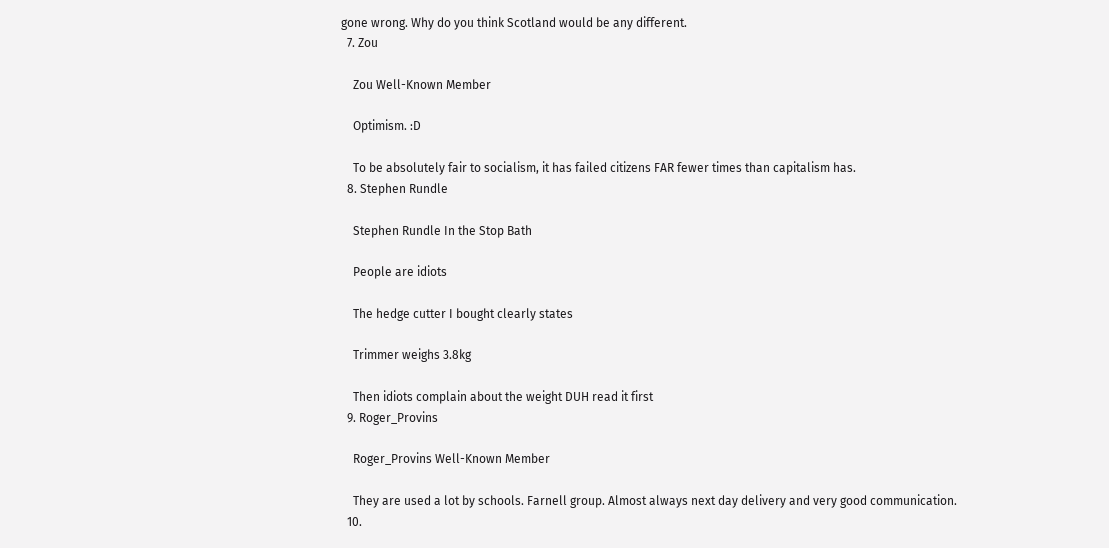gone wrong. Why do you think Scotland would be any different.
  7. Zou

    Zou Well-Known Member

    Optimism. :D

    To be absolutely fair to socialism, it has failed citizens FAR fewer times than capitalism has.
  8. Stephen Rundle

    Stephen Rundle In the Stop Bath

    People are idiots

    The hedge cutter I bought clearly states

    Trimmer weighs 3.8kg

    Then idiots complain about the weight DUH read it first
  9. Roger_Provins

    Roger_Provins Well-Known Member

    They are used a lot by schools. Farnell group. Almost always next day delivery and very good communication.
  10.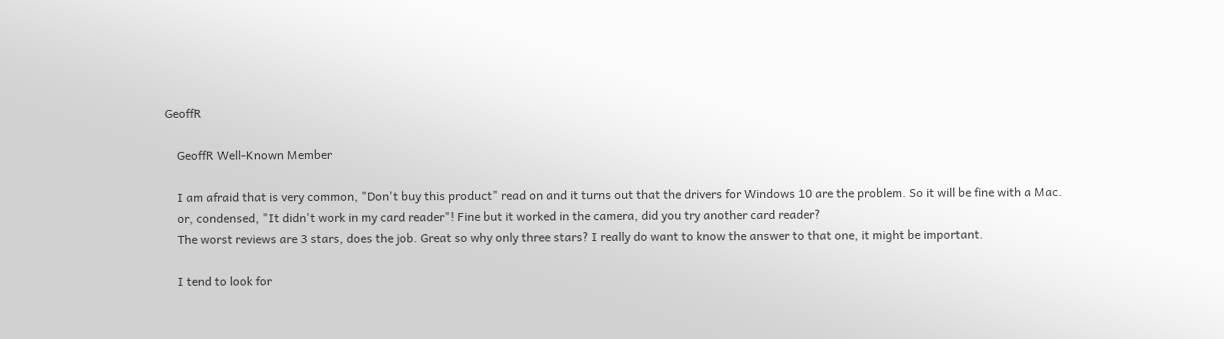GeoffR

    GeoffR Well-Known Member

    I am afraid that is very common, "Don't buy this product" read on and it turns out that the drivers for Windows 10 are the problem. So it will be fine with a Mac.
    or, condensed, "It didn't work in my card reader"! Fine but it worked in the camera, did you try another card reader?
    The worst reviews are 3 stars, does the job. Great so why only three stars? I really do want to know the answer to that one, it might be important.

    I tend to look for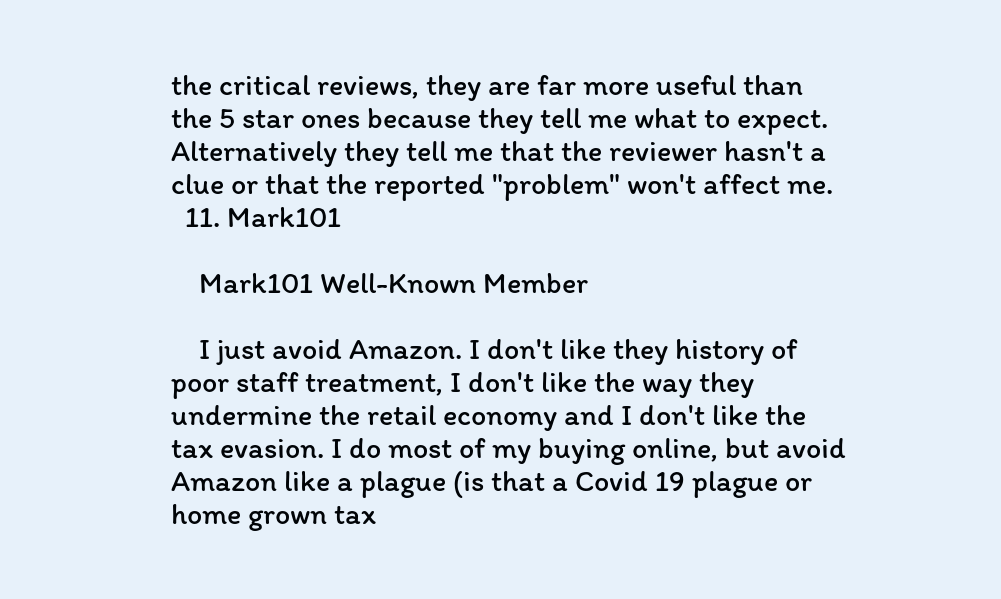the critical reviews, they are far more useful than the 5 star ones because they tell me what to expect. Alternatively they tell me that the reviewer hasn't a clue or that the reported "problem" won't affect me.
  11. Mark101

    Mark101 Well-Known Member

    I just avoid Amazon. I don't like they history of poor staff treatment, I don't like the way they undermine the retail economy and I don't like the tax evasion. I do most of my buying online, but avoid Amazon like a plague (is that a Covid 19 plague or home grown tax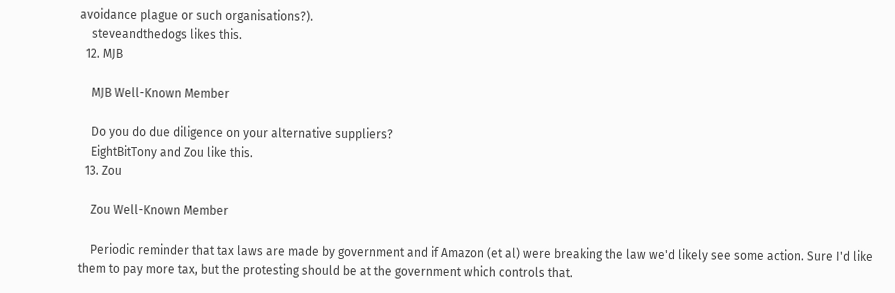avoidance plague or such organisations?).
    steveandthedogs likes this.
  12. MJB

    MJB Well-Known Member

    Do you do due diligence on your alternative suppliers?
    EightBitTony and Zou like this.
  13. Zou

    Zou Well-Known Member

    Periodic reminder that tax laws are made by government and if Amazon (et al) were breaking the law we'd likely see some action. Sure I'd like them to pay more tax, but the protesting should be at the government which controls that.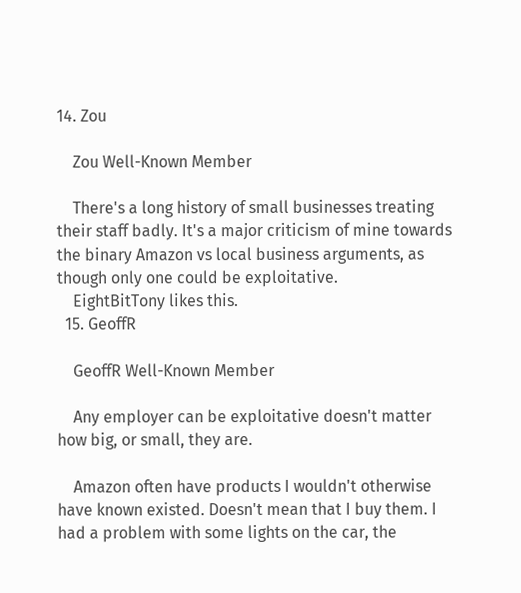14. Zou

    Zou Well-Known Member

    There's a long history of small businesses treating their staff badly. It's a major criticism of mine towards the binary Amazon vs local business arguments, as though only one could be exploitative.
    EightBitTony likes this.
  15. GeoffR

    GeoffR Well-Known Member

    Any employer can be exploitative doesn't matter how big, or small, they are.

    Amazon often have products I wouldn't otherwise have known existed. Doesn't mean that I buy them. I had a problem with some lights on the car, the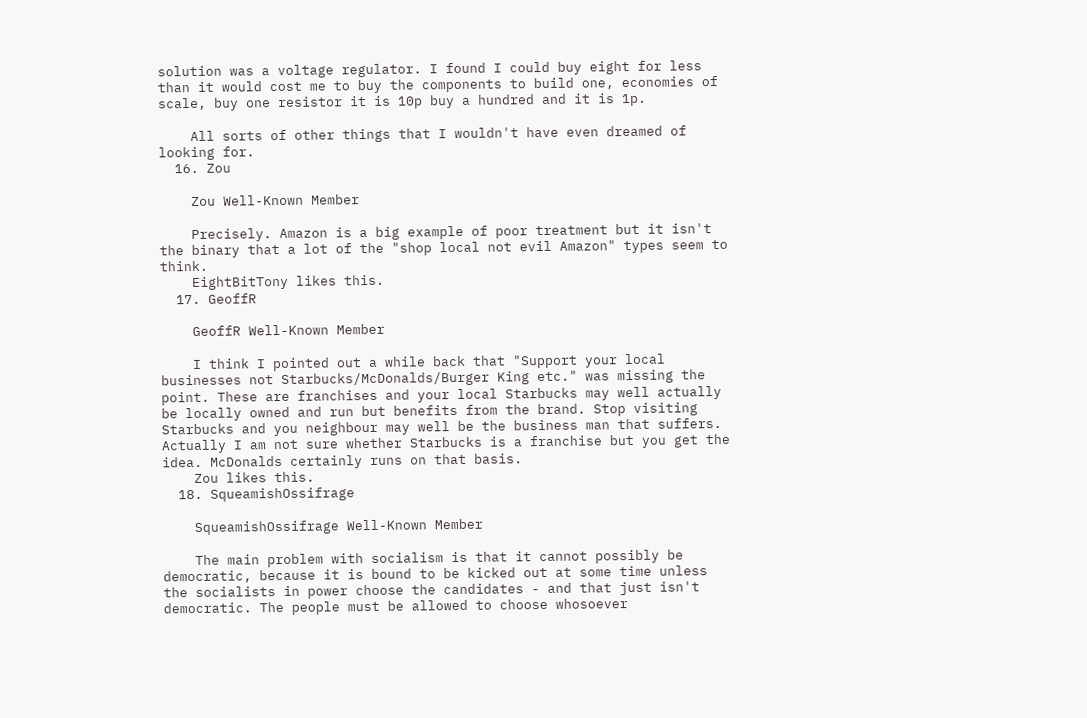solution was a voltage regulator. I found I could buy eight for less than it would cost me to buy the components to build one, economies of scale, buy one resistor it is 10p buy a hundred and it is 1p.

    All sorts of other things that I wouldn't have even dreamed of looking for.
  16. Zou

    Zou Well-Known Member

    Precisely. Amazon is a big example of poor treatment but it isn't the binary that a lot of the "shop local not evil Amazon" types seem to think.
    EightBitTony likes this.
  17. GeoffR

    GeoffR Well-Known Member

    I think I pointed out a while back that "Support your local businesses not Starbucks/McDonalds/Burger King etc." was missing the point. These are franchises and your local Starbucks may well actually be locally owned and run but benefits from the brand. Stop visiting Starbucks and you neighbour may well be the business man that suffers. Actually I am not sure whether Starbucks is a franchise but you get the idea. McDonalds certainly runs on that basis.
    Zou likes this.
  18. SqueamishOssifrage

    SqueamishOssifrage Well-Known Member

    The main problem with socialism is that it cannot possibly be democratic, because it is bound to be kicked out at some time unless the socialists in power choose the candidates - and that just isn't democratic. The people must be allowed to choose whosoever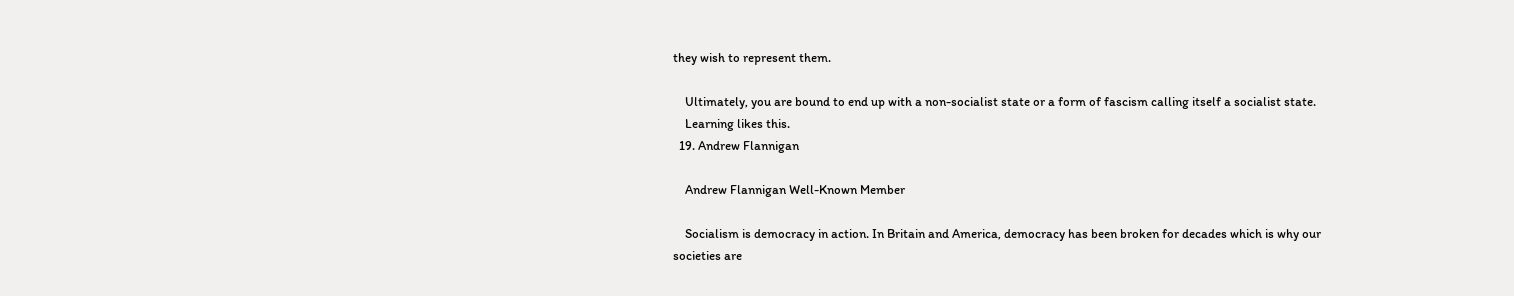they wish to represent them.

    Ultimately, you are bound to end up with a non-socialist state or a form of fascism calling itself a socialist state.
    Learning likes this.
  19. Andrew Flannigan

    Andrew Flannigan Well-Known Member

    Socialism is democracy in action. In Britain and America, democracy has been broken for decades which is why our societies are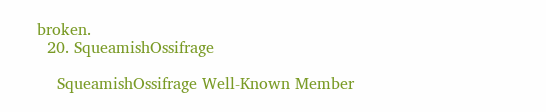broken.
  20. SqueamishOssifrage

    SqueamishOssifrage Well-Known Member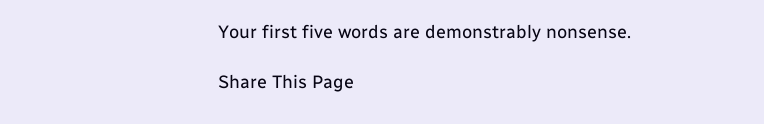Your first five words are demonstrably nonsense.

Share This Page